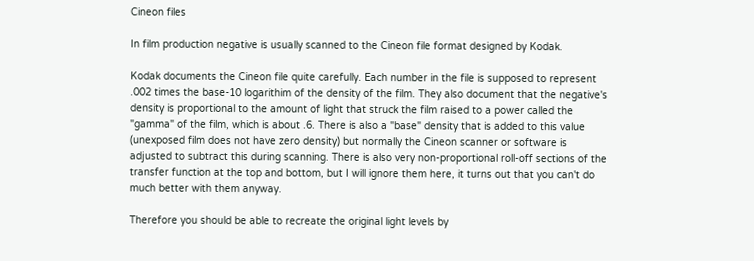Cineon files

In film production negative is usually scanned to the Cineon file format designed by Kodak.

Kodak documents the Cineon file quite carefully. Each number in the file is supposed to represent .002 times the base-10 logarithim of the density of the film. They also document that the negative's density is proportional to the amount of light that struck the film raised to a power called the "gamma" of the film, which is about .6. There is also a "base" density that is added to this value (unexposed film does not have zero density) but normally the Cineon scanner or software is adjusted to subtract this during scanning. There is also very non-proportional roll-off sections of the transfer function at the top and bottom, but I will ignore them here, it turns out that you can't do much better with them anyway.

Therefore you should be able to recreate the original light levels by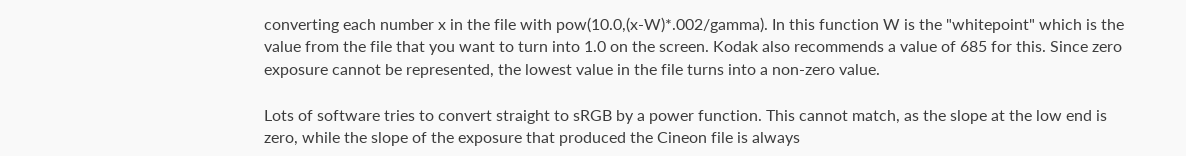converting each number x in the file with pow(10.0,(x-W)*.002/gamma). In this function W is the "whitepoint" which is the value from the file that you want to turn into 1.0 on the screen. Kodak also recommends a value of 685 for this. Since zero exposure cannot be represented, the lowest value in the file turns into a non-zero value.

Lots of software tries to convert straight to sRGB by a power function. This cannot match, as the slope at the low end is zero, while the slope of the exposure that produced the Cineon file is always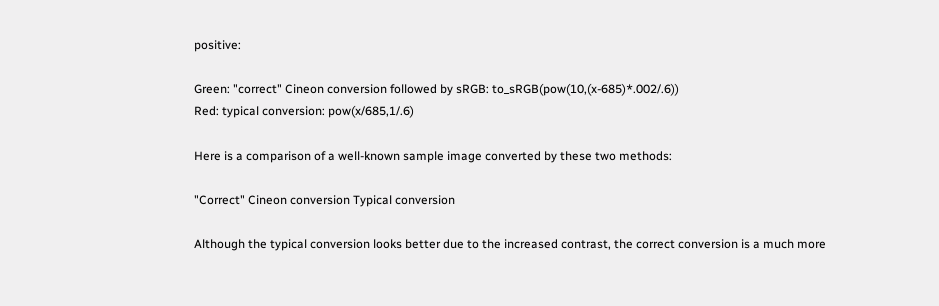positive:

Green: "correct" Cineon conversion followed by sRGB: to_sRGB(pow(10,(x-685)*.002/.6))
Red: typical conversion: pow(x/685,1/.6)

Here is a comparison of a well-known sample image converted by these two methods:

"Correct" Cineon conversion Typical conversion

Although the typical conversion looks better due to the increased contrast, the correct conversion is a much more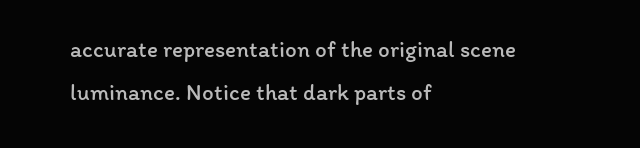accurate representation of the original scene luminance. Notice that dark parts of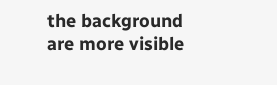the background are more visible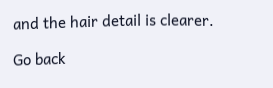and the hair detail is clearer.

Go back